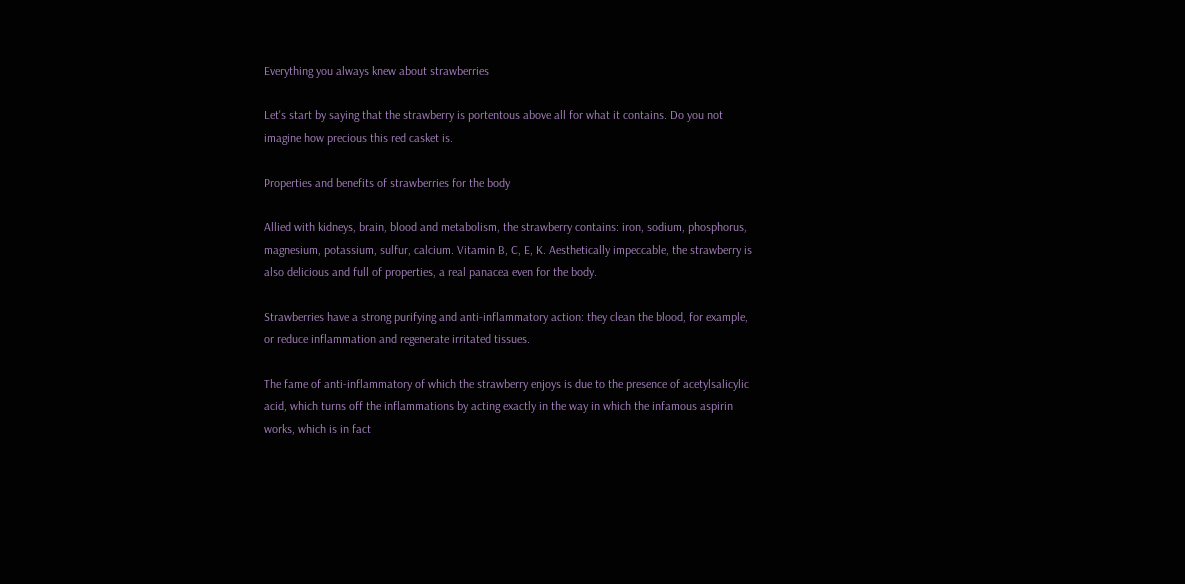Everything you always knew about strawberries

Let's start by saying that the strawberry is portentous above all for what it contains. Do you not imagine how precious this red casket is.

Properties and benefits of strawberries for the body

Allied with kidneys, brain, blood and metabolism, the strawberry contains: iron, sodium, phosphorus, magnesium, potassium, sulfur, calcium. Vitamin B, C, E, K. Aesthetically impeccable, the strawberry is also delicious and full of properties, a real panacea even for the body.

Strawberries have a strong purifying and anti-inflammatory action: they clean the blood, for example, or reduce inflammation and regenerate irritated tissues.

The fame of anti-inflammatory of which the strawberry enjoys is due to the presence of acetylsalicylic acid, which turns off the inflammations by acting exactly in the way in which the infamous aspirin works, which is in fact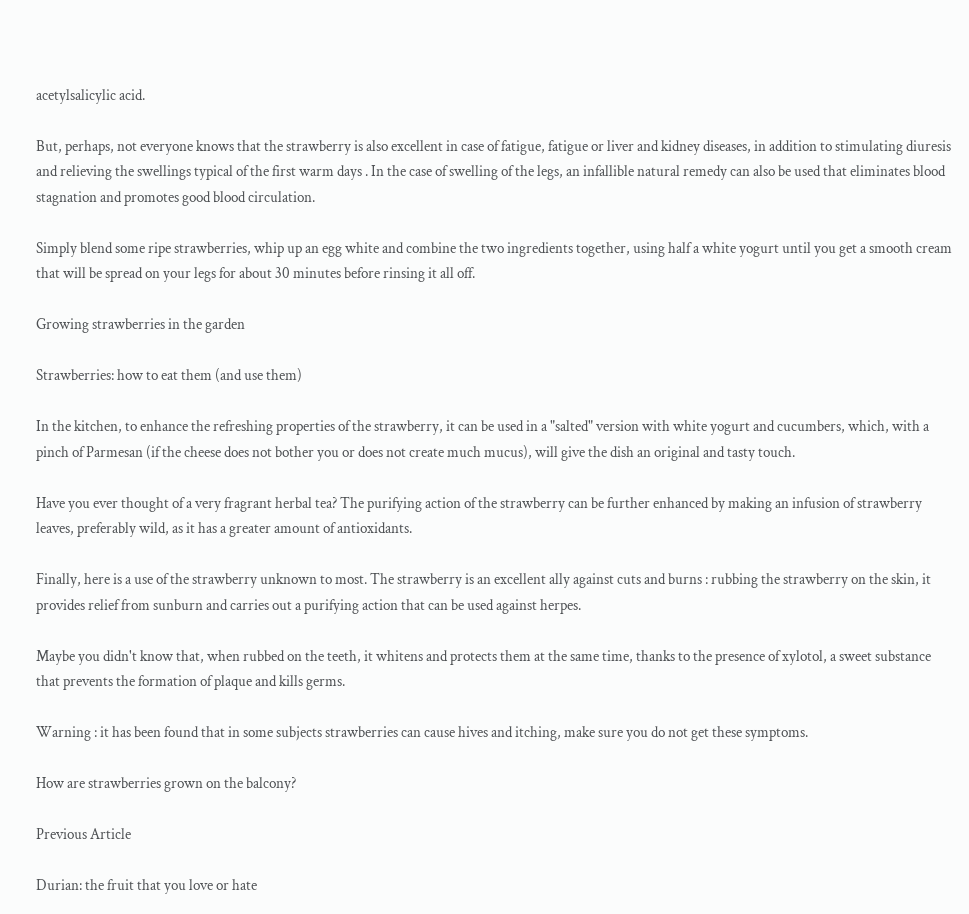acetylsalicylic acid.

But, perhaps, not everyone knows that the strawberry is also excellent in case of fatigue, fatigue or liver and kidney diseases, in addition to stimulating diuresis and relieving the swellings typical of the first warm days . In the case of swelling of the legs, an infallible natural remedy can also be used that eliminates blood stagnation and promotes good blood circulation.

Simply blend some ripe strawberries, whip up an egg white and combine the two ingredients together, using half a white yogurt until you get a smooth cream that will be spread on your legs for about 30 minutes before rinsing it all off.

Growing strawberries in the garden

Strawberries: how to eat them (and use them)

In the kitchen, to enhance the refreshing properties of the strawberry, it can be used in a "salted" version with white yogurt and cucumbers, which, with a pinch of Parmesan (if the cheese does not bother you or does not create much mucus), will give the dish an original and tasty touch.

Have you ever thought of a very fragrant herbal tea? The purifying action of the strawberry can be further enhanced by making an infusion of strawberry leaves, preferably wild, as it has a greater amount of antioxidants.

Finally, here is a use of the strawberry unknown to most. The strawberry is an excellent ally against cuts and burns : rubbing the strawberry on the skin, it provides relief from sunburn and carries out a purifying action that can be used against herpes.

Maybe you didn't know that, when rubbed on the teeth, it whitens and protects them at the same time, thanks to the presence of xylotol, a sweet substance that prevents the formation of plaque and kills germs.

Warning : it has been found that in some subjects strawberries can cause hives and itching, make sure you do not get these symptoms.

How are strawberries grown on the balcony?

Previous Article

Durian: the fruit that you love or hate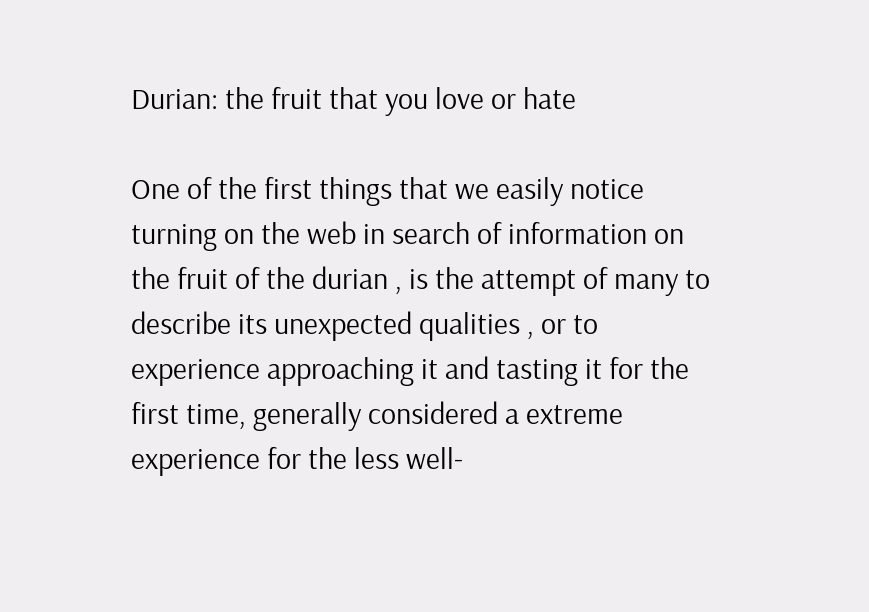Durian: the fruit that you love or hate

One of the first things that we easily notice turning on the web in search of information on the fruit of the durian , is the attempt of many to describe its unexpected qualities , or to experience approaching it and tasting it for the first time, generally considered a extreme experience for the less well-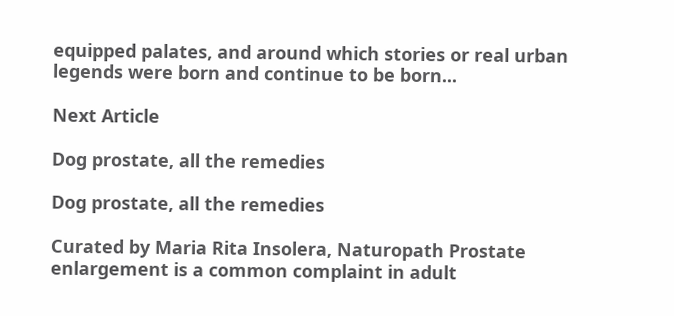equipped palates, and around which stories or real urban legends were born and continue to be born...

Next Article

Dog prostate, all the remedies

Dog prostate, all the remedies

Curated by Maria Rita Insolera, Naturopath Prostate enlargement is a common complaint in adult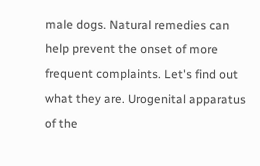male dogs. Natural remedies can help prevent the onset of more frequent complaints. Let's find out what they are. Urogenital apparatus of the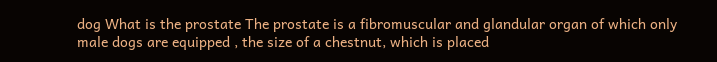dog What is the prostate The prostate is a fibromuscular and glandular organ of which only male dogs are equipped , the size of a chestnut, which is placed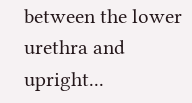between the lower urethra and upright...